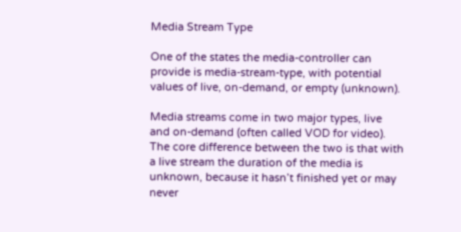Media Stream Type

One of the states the media-controller can provide is media-stream-type, with potential values of live, on-demand, or empty (unknown).

Media streams come in two major types, live and on-demand (often called VOD for video). The core difference between the two is that with a live stream the duration of the media is unknown, because it hasn’t finished yet or may never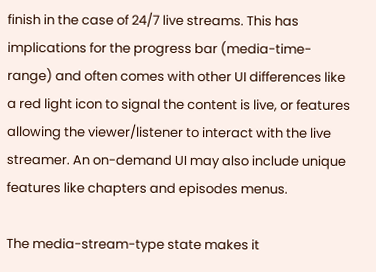finish in the case of 24/7 live streams. This has implications for the progress bar (media-time-range) and often comes with other UI differences like a red light icon to signal the content is live, or features allowing the viewer/listener to interact with the live streamer. An on-demand UI may also include unique features like chapters and episodes menus.

The media-stream-type state makes it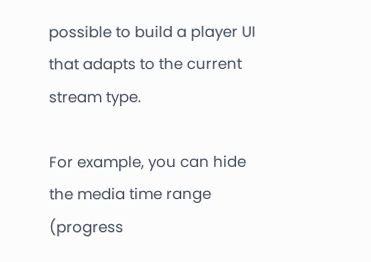possible to build a player UI that adapts to the current stream type.

For example, you can hide the media time range (progress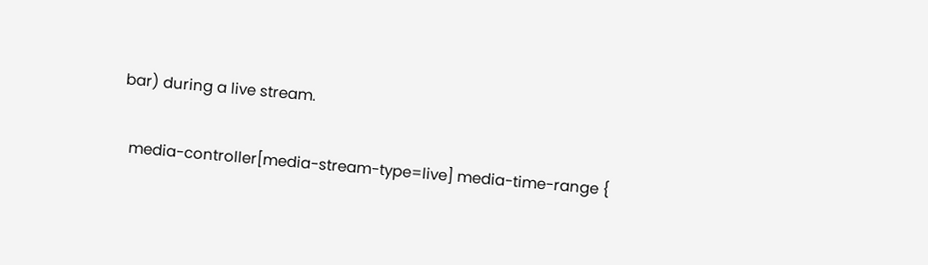bar) during a live stream.

  media-controller[media-stream-type=live] media-time-range {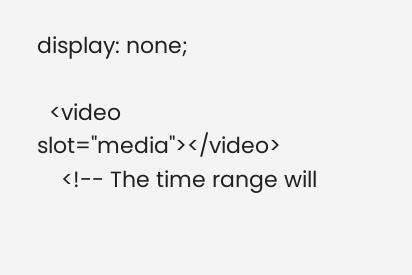display: none;

  <video slot="media"></video>
    <!-- The time range will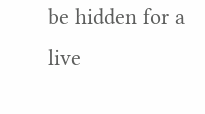be hidden for a live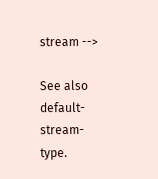stream -->

See also default-stream-type.